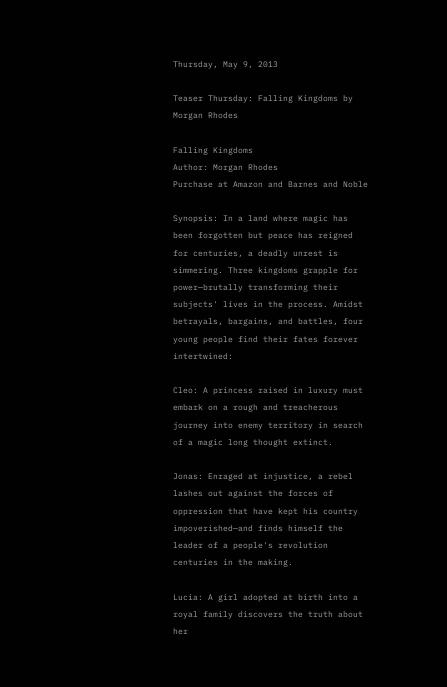Thursday, May 9, 2013

Teaser Thursday: Falling Kingdoms by Morgan Rhodes

Falling Kingdoms
Author: Morgan Rhodes
Purchase at Amazon and Barnes and Noble

Synopsis: In a land where magic has been forgotten but peace has reigned for centuries, a deadly unrest is simmering. Three kingdoms grapple for power—brutally transforming their subjects' lives in the process. Amidst betrayals, bargains, and battles, four young people find their fates forever intertwined:

Cleo: A princess raised in luxury must embark on a rough and treacherous journey into enemy territory in search of a magic long thought extinct.

Jonas: Enraged at injustice, a rebel lashes out against the forces of oppression that have kept his country impoverished—and finds himself the leader of a people's revolution centuries in the making.

Lucia: A girl adopted at birth into a royal family discovers the truth about her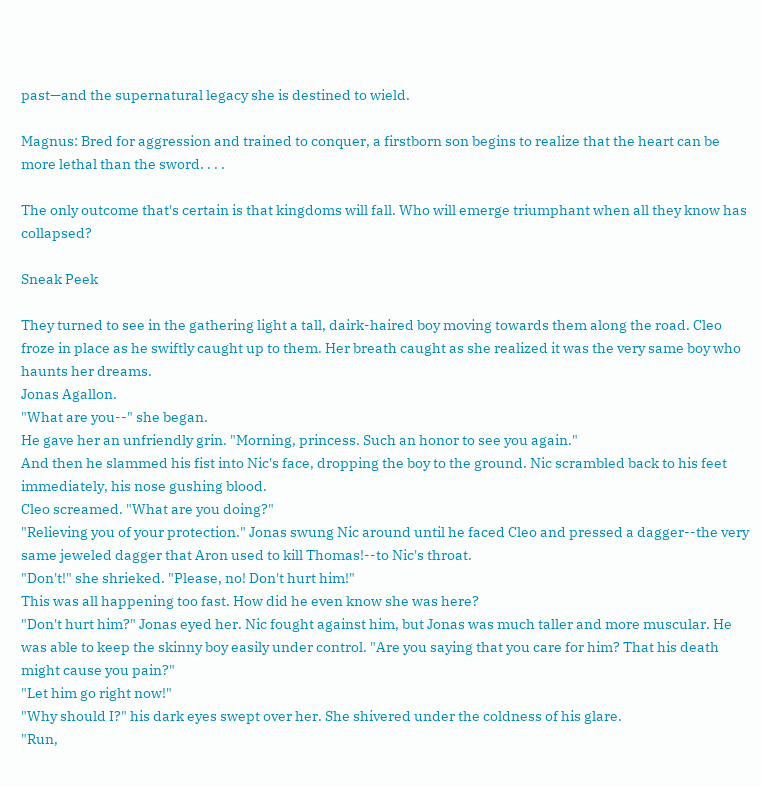past—and the supernatural legacy she is destined to wield.

Magnus: Bred for aggression and trained to conquer, a firstborn son begins to realize that the heart can be more lethal than the sword. . . .

The only outcome that's certain is that kingdoms will fall. Who will emerge triumphant when all they know has collapsed?

Sneak Peek

They turned to see in the gathering light a tall, dairk-haired boy moving towards them along the road. Cleo froze in place as he swiftly caught up to them. Her breath caught as she realized it was the very same boy who haunts her dreams.
Jonas Agallon.
"What are you--" she began.
He gave her an unfriendly grin. "Morning, princess. Such an honor to see you again."
And then he slammed his fist into Nic's face, dropping the boy to the ground. Nic scrambled back to his feet immediately, his nose gushing blood.
Cleo screamed. "What are you doing?"
"Relieving you of your protection." Jonas swung Nic around until he faced Cleo and pressed a dagger--the very same jeweled dagger that Aron used to kill Thomas!--to Nic's throat.
"Don't!" she shrieked. "Please, no! Don't hurt him!"
This was all happening too fast. How did he even know she was here?
"Don't hurt him?" Jonas eyed her. Nic fought against him, but Jonas was much taller and more muscular. He was able to keep the skinny boy easily under control. "Are you saying that you care for him? That his death might cause you pain?"
"Let him go right now!"
"Why should I?" his dark eyes swept over her. She shivered under the coldness of his glare.
"Run,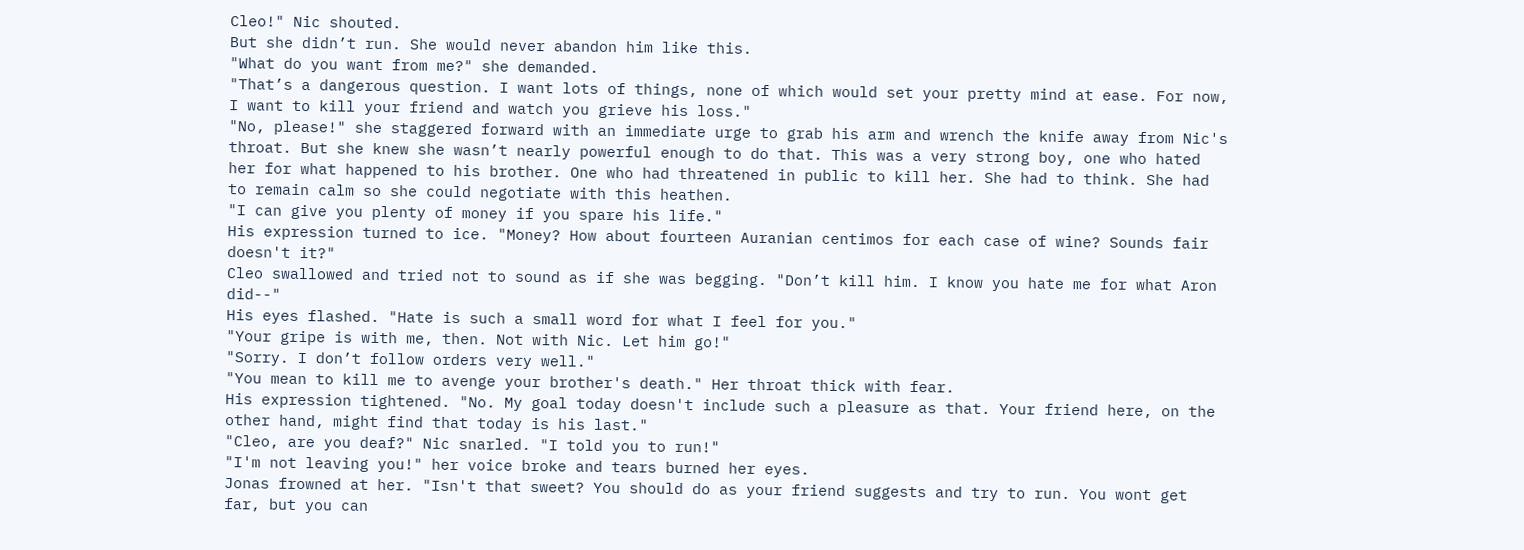Cleo!" Nic shouted.
But she didn’t run. She would never abandon him like this.
"What do you want from me?" she demanded.
"That’s a dangerous question. I want lots of things, none of which would set your pretty mind at ease. For now, I want to kill your friend and watch you grieve his loss."
"No, please!" she staggered forward with an immediate urge to grab his arm and wrench the knife away from Nic's throat. But she knew she wasn’t nearly powerful enough to do that. This was a very strong boy, one who hated her for what happened to his brother. One who had threatened in public to kill her. She had to think. She had to remain calm so she could negotiate with this heathen.
"I can give you plenty of money if you spare his life."
His expression turned to ice. "Money? How about fourteen Auranian centimos for each case of wine? Sounds fair doesn't it?"
Cleo swallowed and tried not to sound as if she was begging. "Don’t kill him. I know you hate me for what Aron did--"
His eyes flashed. "Hate is such a small word for what I feel for you."
"Your gripe is with me, then. Not with Nic. Let him go!"
"Sorry. I don’t follow orders very well."
"You mean to kill me to avenge your brother's death." Her throat thick with fear.
His expression tightened. "No. My goal today doesn't include such a pleasure as that. Your friend here, on the other hand, might find that today is his last."
"Cleo, are you deaf?" Nic snarled. "I told you to run!"
"I'm not leaving you!" her voice broke and tears burned her eyes.
Jonas frowned at her. "Isn't that sweet? You should do as your friend suggests and try to run. You wont get far, but you can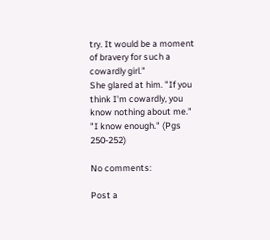try. It would be a moment of bravery for such a cowardly girl."
She glared at him. "If you think I'm cowardly, you know nothing about me."
"I know enough." (Pgs 250-252)

No comments:

Post a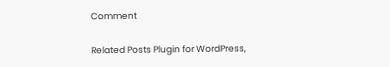Comment

Related Posts Plugin for WordPress,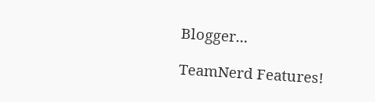Blogger...

TeamNerd Features!